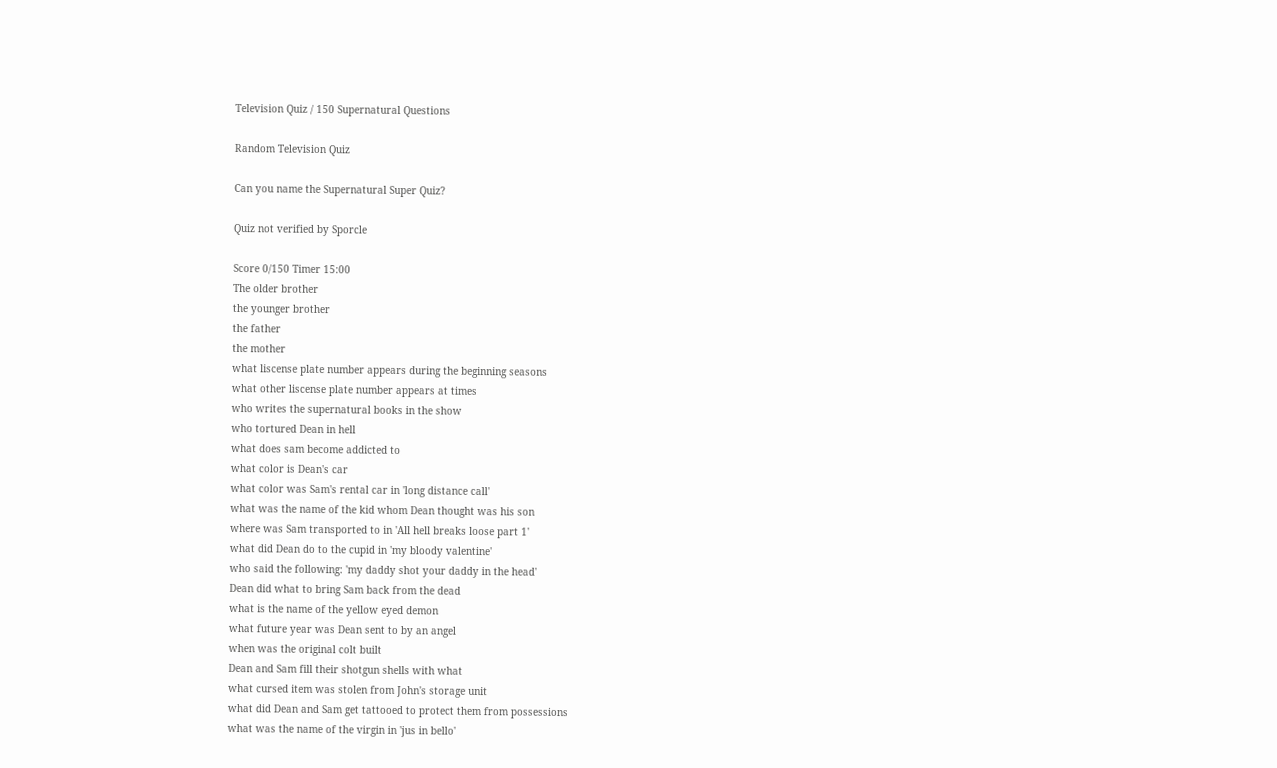Television Quiz / 150 Supernatural Questions

Random Television Quiz

Can you name the Supernatural Super Quiz?

Quiz not verified by Sporcle

Score 0/150 Timer 15:00
The older brother
the younger brother
the father
the mother
what liscense plate number appears during the beginning seasons
what other liscense plate number appears at times
who writes the supernatural books in the show
who tortured Dean in hell
what does sam become addicted to
what color is Dean's car
what color was Sam's rental car in 'long distance call'
what was the name of the kid whom Dean thought was his son
where was Sam transported to in 'All hell breaks loose part 1'
what did Dean do to the cupid in 'my bloody valentine'
who said the following: 'my daddy shot your daddy in the head'
Dean did what to bring Sam back from the dead
what is the name of the yellow eyed demon
what future year was Dean sent to by an angel
when was the original colt built
Dean and Sam fill their shotgun shells with what
what cursed item was stolen from John's storage unit
what did Dean and Sam get tattooed to protect them from possessions
what was the name of the virgin in 'jus in bello'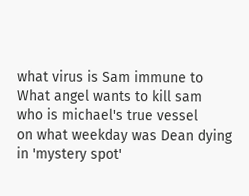what virus is Sam immune to
What angel wants to kill sam
who is michael's true vessel
on what weekday was Dean dying in 'mystery spot'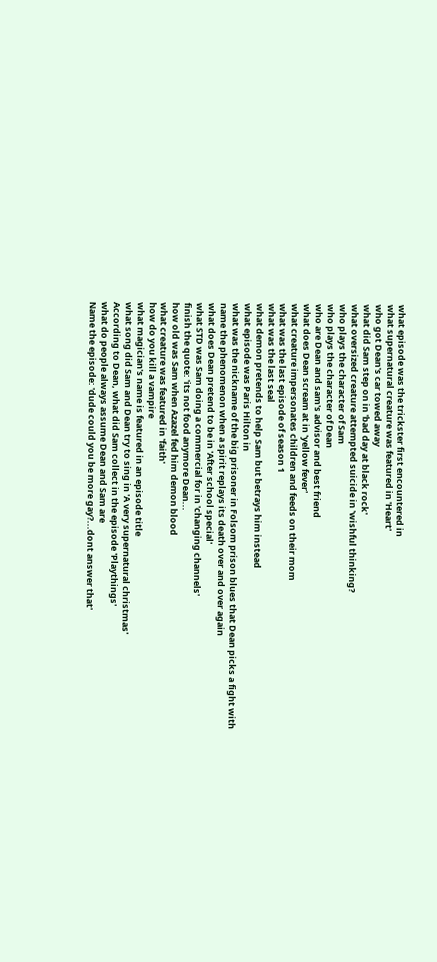what episode was the trickster first encountered in
what supernatural creature was featured in 'Heart'
who got Dean's car towed away
what did Sam step on in 'bad day at black rock'
what oversized creature attempted suicide in 'wishful thinking?
who plays the character of Sam
who plays the character of Dean
who are Dean and sam's advisor and best friend
what does Dean scream at in 'yellow fever'
what creature impersonates children and feeds on their mom
what was the last episode of season 1
what was the last seal
what demon pretends to help Sam but betrays him instead
what episode was Paris Hilton in
what was the nickname of the big prisoner in Folsom prison blues that Dean picks a fight with
name the phenomenon when a spirit replays its death over and over again
what does Dean pretend to be in 'After school special'
what STD was Sam doing a commercial for in 'changing channels'
finish the quote: 'its not food anymore Dean...
how old was Sam when Azazel fed him demon blood
what creature was featured in 'faith'
how do you kill a vampire
what magician's name is featured in an episode title
what song did Sam and Dean try to sing in 'A very supernatural christmas'
According to Dean, what did Sam collect in the episode 'Playthings'
what do people always assume Dean and Sam are
Name the episode: 'dude could you be more gay?...dont answer that'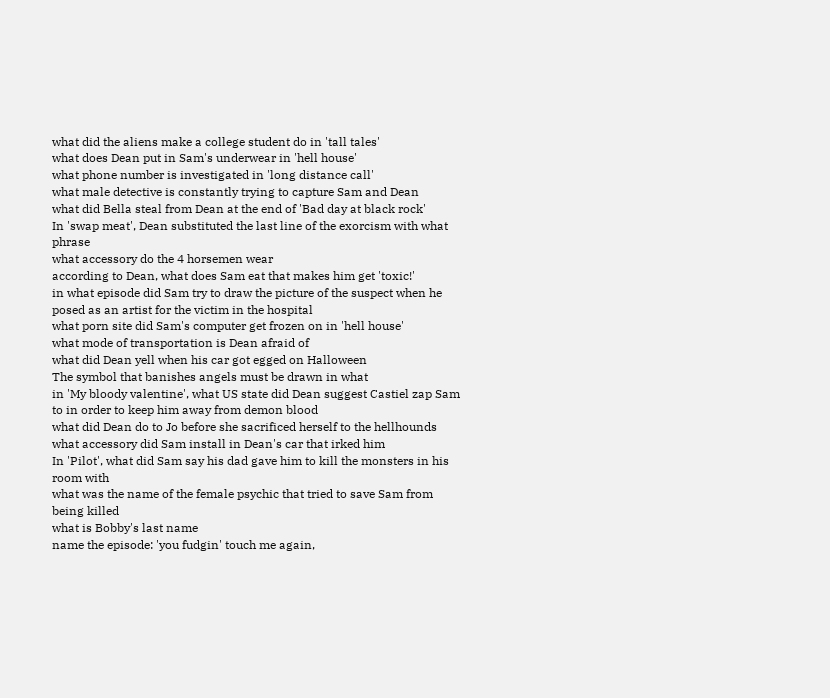what did the aliens make a college student do in 'tall tales'
what does Dean put in Sam's underwear in 'hell house'
what phone number is investigated in 'long distance call'
what male detective is constantly trying to capture Sam and Dean
what did Bella steal from Dean at the end of 'Bad day at black rock'
In 'swap meat', Dean substituted the last line of the exorcism with what phrase
what accessory do the 4 horsemen wear
according to Dean, what does Sam eat that makes him get 'toxic!'
in what episode did Sam try to draw the picture of the suspect when he posed as an artist for the victim in the hospital
what porn site did Sam's computer get frozen on in 'hell house'
what mode of transportation is Dean afraid of
what did Dean yell when his car got egged on Halloween
The symbol that banishes angels must be drawn in what
in 'My bloody valentine', what US state did Dean suggest Castiel zap Sam to in order to keep him away from demon blood
what did Dean do to Jo before she sacrificed herself to the hellhounds
what accessory did Sam install in Dean's car that irked him
In 'Pilot', what did Sam say his dad gave him to kill the monsters in his room with
what was the name of the female psychic that tried to save Sam from being killed
what is Bobby's last name
name the episode: 'you fudgin' touch me again,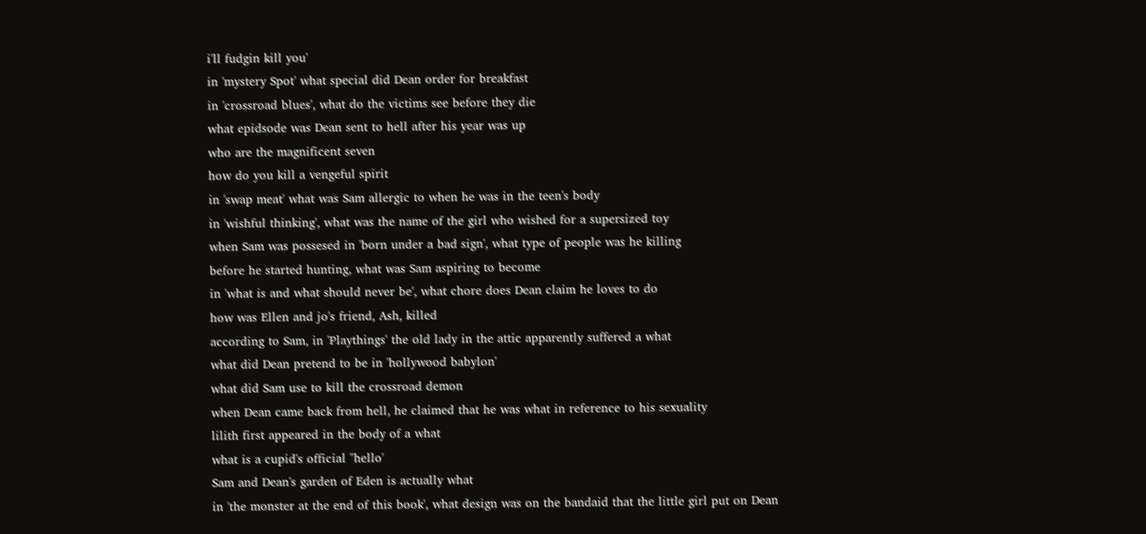i'll fudgin kill you'
in 'mystery Spot' what special did Dean order for breakfast
in 'crossroad blues', what do the victims see before they die
what epidsode was Dean sent to hell after his year was up
who are the magnificent seven
how do you kill a vengeful spirit
in 'swap meat' what was Sam allergic to when he was in the teen's body
in 'wishful thinking', what was the name of the girl who wished for a supersized toy
when Sam was possesed in 'born under a bad sign', what type of people was he killing
before he started hunting, what was Sam aspiring to become
in 'what is and what should never be', what chore does Dean claim he loves to do
how was Ellen and jo's friend, Ash, killed
according to Sam, in 'Playthings' the old lady in the attic apparently suffered a what
what did Dean pretend to be in 'hollywood babylon'
what did Sam use to kill the crossroad demon
when Dean came back from hell, he claimed that he was what in reference to his sexuality
lilith first appeared in the body of a what
what is a cupid's official ''hello'
Sam and Dean's garden of Eden is actually what
in 'the monster at the end of this book', what design was on the bandaid that the little girl put on Dean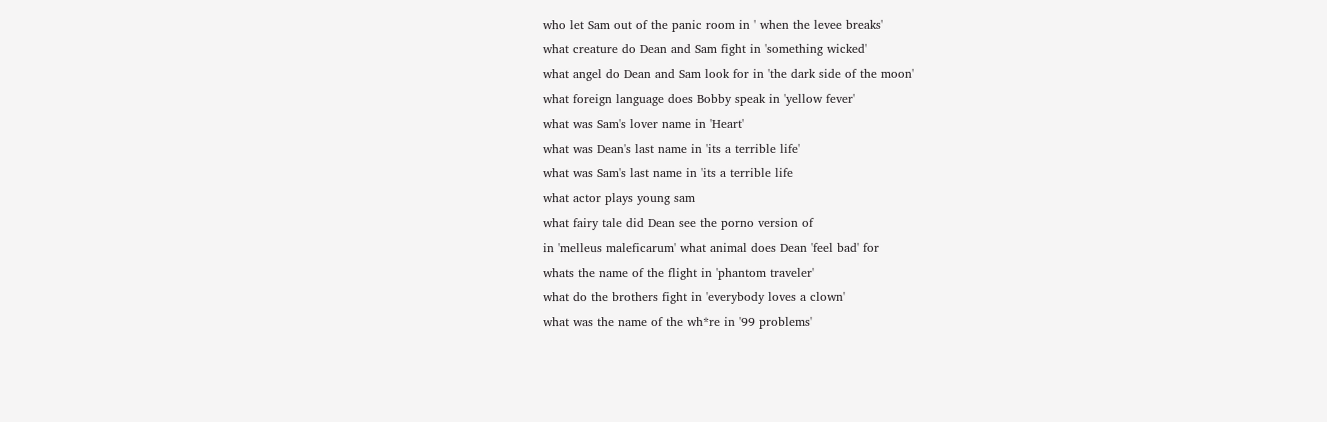who let Sam out of the panic room in ' when the levee breaks'
what creature do Dean and Sam fight in 'something wicked'
what angel do Dean and Sam look for in 'the dark side of the moon'
what foreign language does Bobby speak in 'yellow fever'
what was Sam's lover name in 'Heart'
what was Dean's last name in 'its a terrible life'
what was Sam's last name in 'its a terrible life
what actor plays young sam
what fairy tale did Dean see the porno version of
in 'melleus maleficarum' what animal does Dean 'feel bad' for
whats the name of the flight in 'phantom traveler'
what do the brothers fight in 'everybody loves a clown'
what was the name of the wh*re in '99 problems'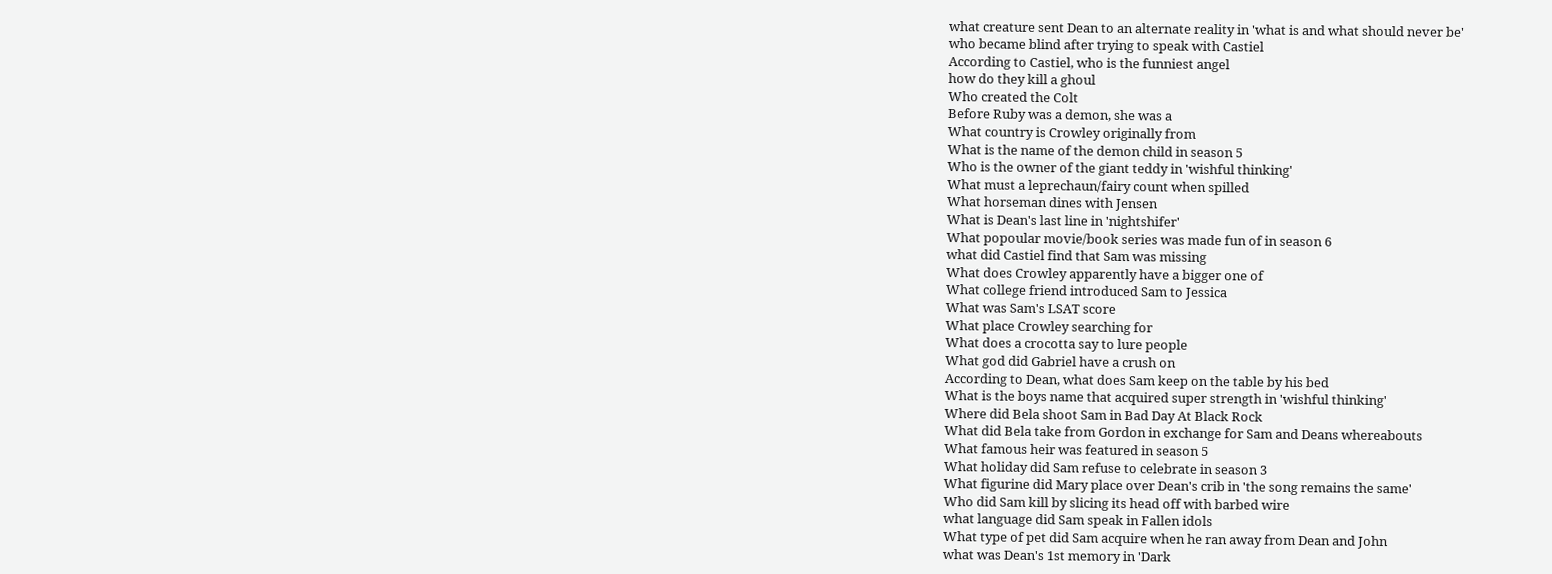what creature sent Dean to an alternate reality in 'what is and what should never be'
who became blind after trying to speak with Castiel
According to Castiel, who is the funniest angel
how do they kill a ghoul
Who created the Colt
Before Ruby was a demon, she was a
What country is Crowley originally from
What is the name of the demon child in season 5
Who is the owner of the giant teddy in 'wishful thinking'
What must a leprechaun/fairy count when spilled
What horseman dines with Jensen
What is Dean's last line in 'nightshifer'
What popoular movie/book series was made fun of in season 6
what did Castiel find that Sam was missing
What does Crowley apparently have a bigger one of
What college friend introduced Sam to Jessica
What was Sam's LSAT score
What place Crowley searching for
What does a crocotta say to lure people
What god did Gabriel have a crush on
According to Dean, what does Sam keep on the table by his bed
What is the boys name that acquired super strength in 'wishful thinking'
Where did Bela shoot Sam in Bad Day At Black Rock
What did Bela take from Gordon in exchange for Sam and Deans whereabouts
What famous heir was featured in season 5
What holiday did Sam refuse to celebrate in season 3
What figurine did Mary place over Dean's crib in 'the song remains the same'
Who did Sam kill by slicing its head off with barbed wire
what language did Sam speak in Fallen idols
What type of pet did Sam acquire when he ran away from Dean and John
what was Dean's 1st memory in 'Dark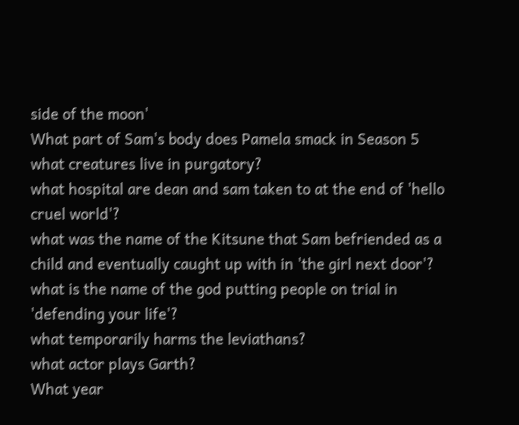side of the moon'
What part of Sam's body does Pamela smack in Season 5
what creatures live in purgatory?
what hospital are dean and sam taken to at the end of 'hello cruel world'?
what was the name of the Kitsune that Sam befriended as a child and eventually caught up with in 'the girl next door'?
what is the name of the god putting people on trial in 'defending your life'?
what temporarily harms the leviathans?
what actor plays Garth?
What year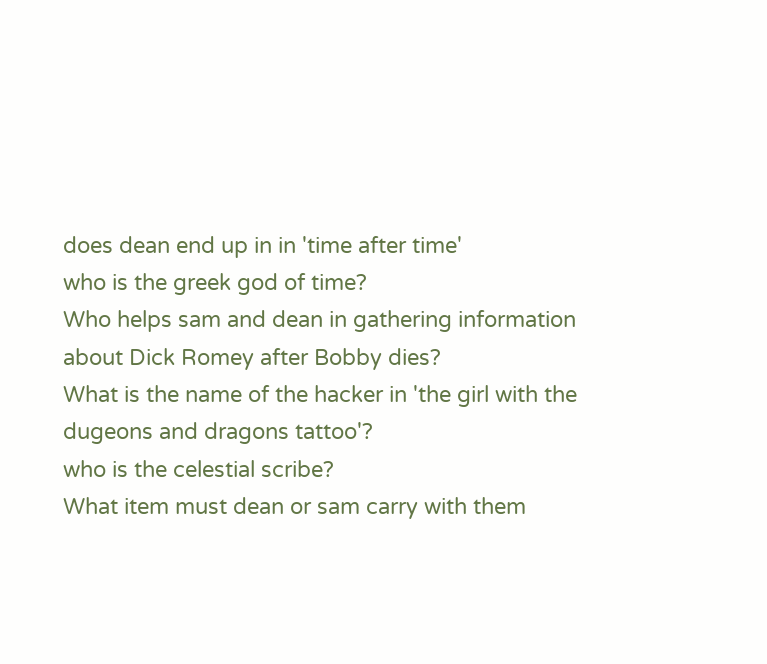does dean end up in in 'time after time'
who is the greek god of time?
Who helps sam and dean in gathering information about Dick Romey after Bobby dies?
What is the name of the hacker in 'the girl with the dugeons and dragons tattoo'?
who is the celestial scribe?
What item must dean or sam carry with them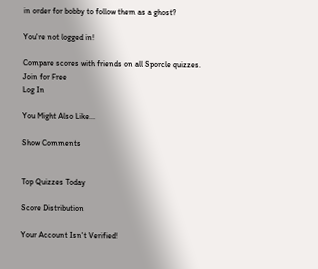in order for bobby to follow them as a ghost?

You're not logged in!

Compare scores with friends on all Sporcle quizzes.
Join for Free
Log In

You Might Also Like...

Show Comments


Top Quizzes Today

Score Distribution

Your Account Isn't Verified!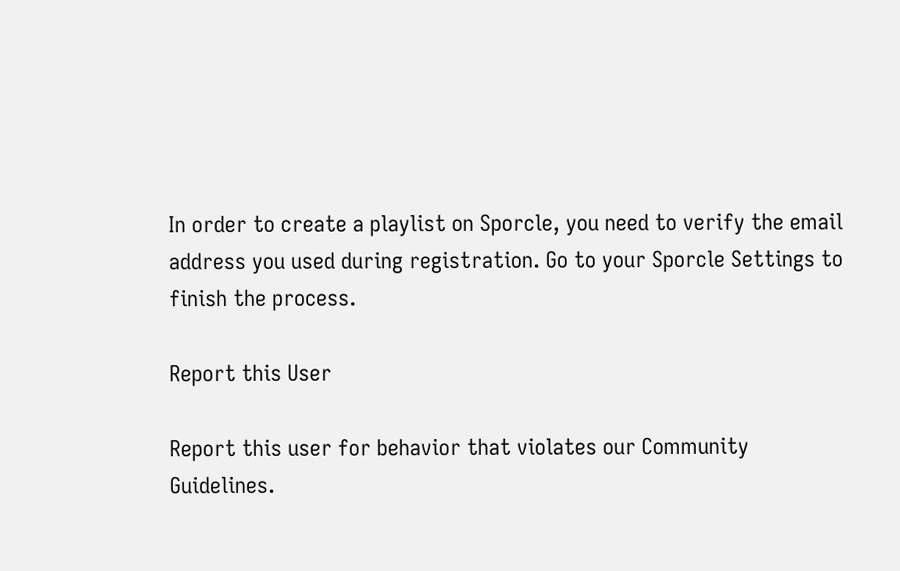In order to create a playlist on Sporcle, you need to verify the email address you used during registration. Go to your Sporcle Settings to finish the process.

Report this User

Report this user for behavior that violates our Community Guidelines.